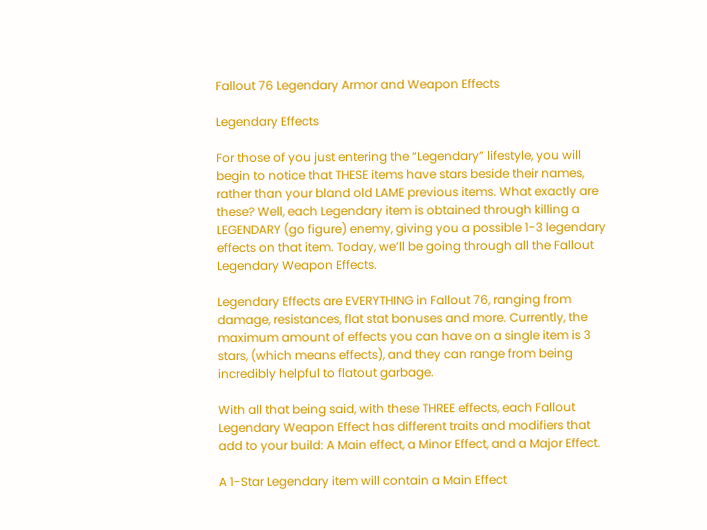Fallout 76 Legendary Armor and Weapon Effects

Legendary Effects

For those of you just entering the “Legendary” lifestyle, you will begin to notice that THESE items have stars beside their names, rather than your bland old LAME previous items. What exactly are these? Well, each Legendary item is obtained through killing a LEGENDARY (go figure) enemy, giving you a possible 1-3 legendary effects on that item. Today, we’ll be going through all the Fallout Legendary Weapon Effects.

Legendary Effects are EVERYTHING in Fallout 76, ranging from damage, resistances, flat stat bonuses and more. Currently, the maximum amount of effects you can have on a single item is 3 stars, (which means effects), and they can range from being incredibly helpful to flatout garbage.

With all that being said, with these THREE effects, each Fallout Legendary Weapon Effect has different traits and modifiers that add to your build: A Main effect, a Minor Effect, and a Major Effect.

A 1-Star Legendary item will contain a Main Effect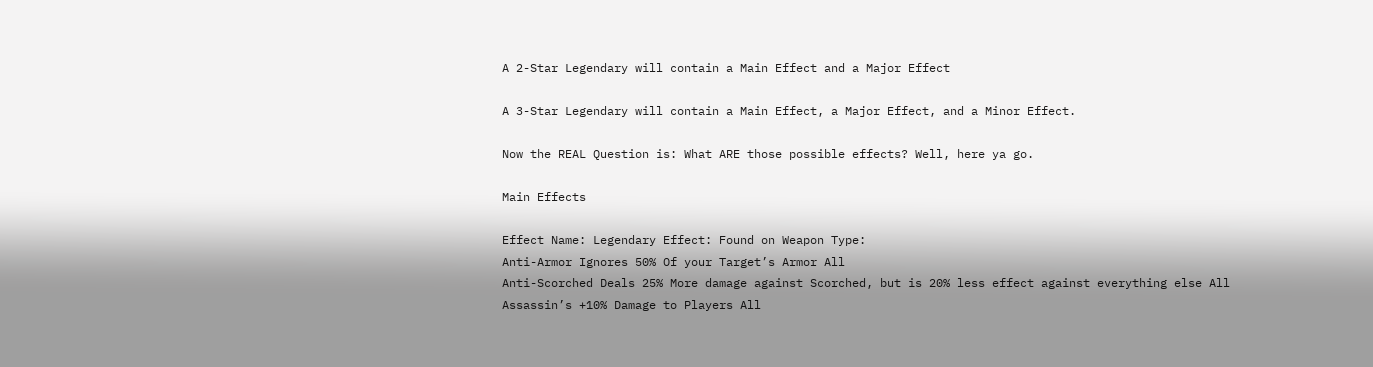A 2-Star Legendary will contain a Main Effect and a Major Effect

A 3-Star Legendary will contain a Main Effect, a Major Effect, and a Minor Effect.

Now the REAL Question is: What ARE those possible effects? Well, here ya go.

Main Effects

Effect Name: Legendary Effect: Found on Weapon Type:
Anti-Armor Ignores 50% Of your Target’s Armor All
Anti-Scorched Deals 25% More damage against Scorched, but is 20% less effect against everything else All
Assassin’s +10% Damage to Players All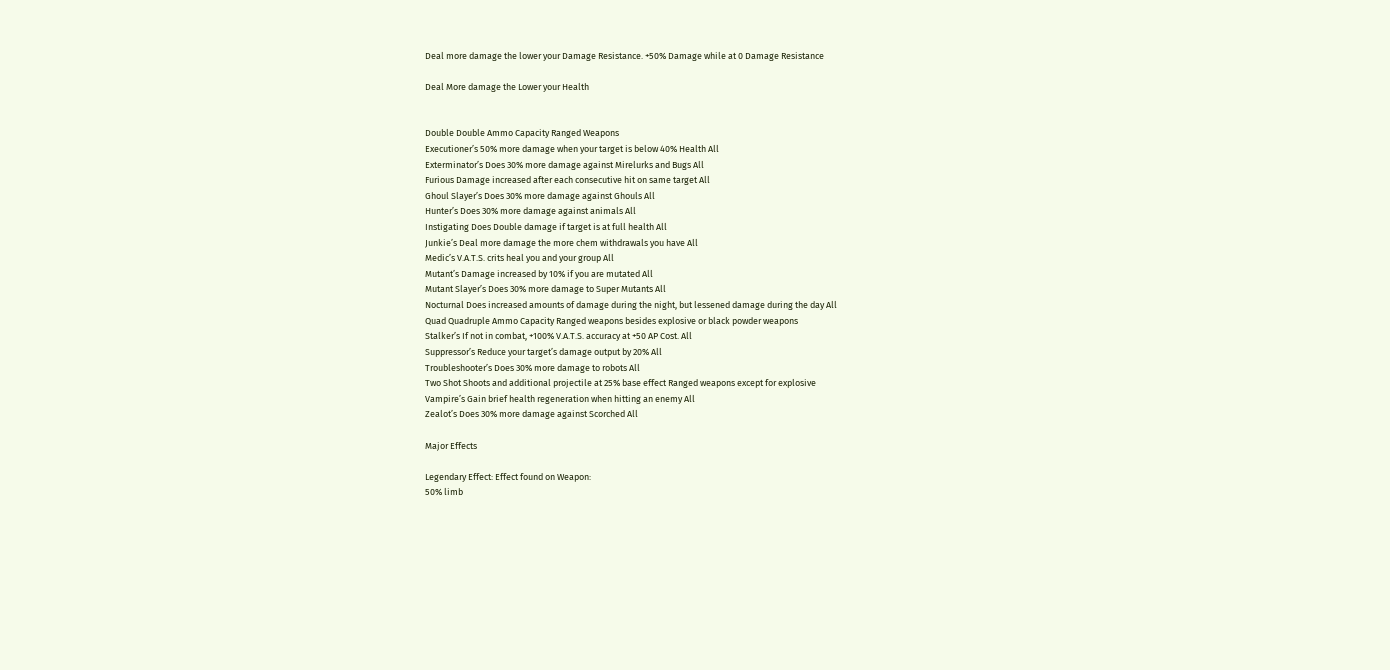Deal more damage the lower your Damage Resistance. +50% Damage while at 0 Damage Resistance

Deal More damage the Lower your Health


Double Double Ammo Capacity Ranged Weapons
Executioner’s 50% more damage when your target is below 40% Health All
Exterminator’s Does 30% more damage against Mirelurks and Bugs All
Furious Damage increased after each consecutive hit on same target All
Ghoul Slayer’s Does 30% more damage against Ghouls All
Hunter’s Does 30% more damage against animals All
Instigating Does Double damage if target is at full health All
Junkie’s Deal more damage the more chem withdrawals you have All
Medic’s V.A.T.S. crits heal you and your group All
Mutant’s Damage increased by 10% if you are mutated All
Mutant Slayer’s Does 30% more damage to Super Mutants All
Nocturnal Does increased amounts of damage during the night, but lessened damage during the day All
Quad Quadruple Ammo Capacity Ranged weapons besides explosive or black powder weapons
Stalker’s If not in combat, +100% V.A.T.S. accuracy at +50 AP Cost. All
Suppressor’s Reduce your target’s damage output by 20% All
Troubleshooter’s Does 30% more damage to robots All
Two Shot Shoots and additional projectile at 25% base effect Ranged weapons except for explosive
Vampire’s Gain brief health regeneration when hitting an enemy All
Zealot’s Does 30% more damage against Scorched All

Major Effects

Legendary Effect: Effect found on Weapon:
50% limb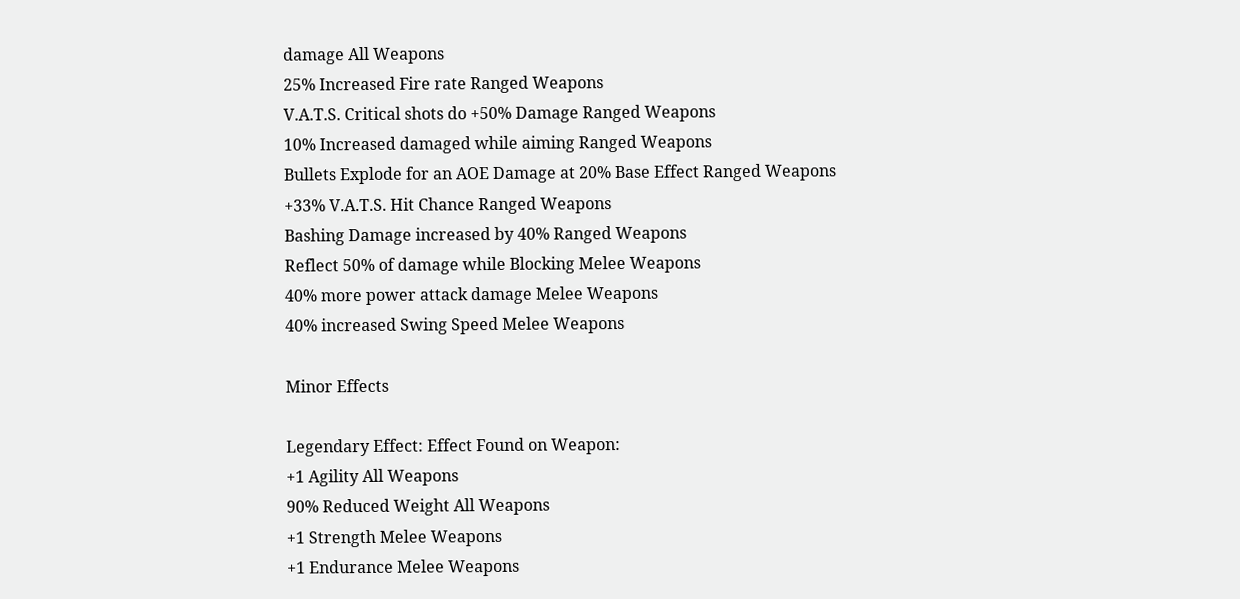damage All Weapons
25% Increased Fire rate Ranged Weapons
V.A.T.S. Critical shots do +50% Damage Ranged Weapons
10% Increased damaged while aiming Ranged Weapons
Bullets Explode for an AOE Damage at 20% Base Effect Ranged Weapons
+33% V.A.T.S. Hit Chance Ranged Weapons
Bashing Damage increased by 40% Ranged Weapons
Reflect 50% of damage while Blocking Melee Weapons
40% more power attack damage Melee Weapons
40% increased Swing Speed Melee Weapons

Minor Effects

Legendary Effect: Effect Found on Weapon:
+1 Agility All Weapons
90% Reduced Weight All Weapons
+1 Strength Melee Weapons
+1 Endurance Melee Weapons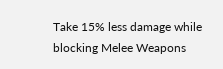Take 15% less damage while blocking Melee Weapons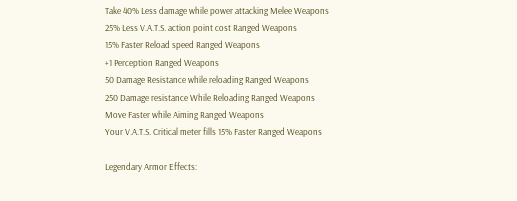Take 40% Less damage while power attacking Melee Weapons
25% Less V.A.T.S. action point cost Ranged Weapons
15% Faster Reload speed Ranged Weapons
+1 Perception Ranged Weapons
50 Damage Resistance while reloading Ranged Weapons
250 Damage resistance While Reloading Ranged Weapons
Move Faster while Aiming Ranged Weapons
Your V.A.T.S. Critical meter fills 15% Faster Ranged Weapons

Legendary Armor Effects: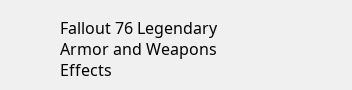Fallout 76 Legendary Armor and Weapons Effects